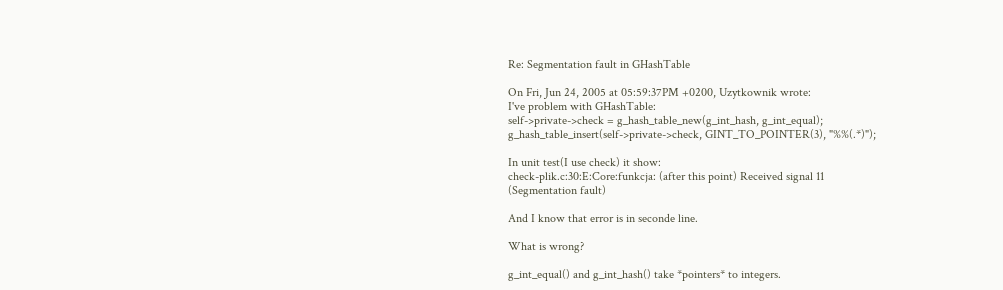Re: Segmentation fault in GHashTable

On Fri, Jun 24, 2005 at 05:59:37PM +0200, Uzytkownik wrote:
I've problem with GHashTable:
self->private->check = g_hash_table_new(g_int_hash, g_int_equal);
g_hash_table_insert(self->private->check, GINT_TO_POINTER(3), "%%(.*)");

In unit test(I use check) it show:
check-plik.c:30:E:Core:funkcja: (after this point) Received signal 11
(Segmentation fault)

And I know that error is in seconde line.

What is wrong?

g_int_equal() and g_int_hash() take *pointers* to integers.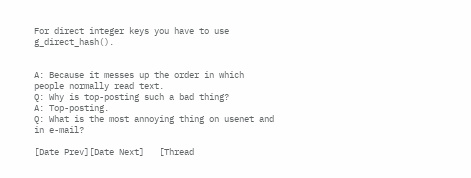For direct integer keys you have to use g_direct_hash().


A: Because it messes up the order in which people normally read text.
Q: Why is top-posting such a bad thing?
A: Top-posting.
Q: What is the most annoying thing on usenet and in e-mail?

[Date Prev][Date Next]   [Thread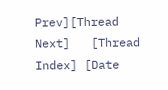Prev][Thread Next]   [Thread Index] [Date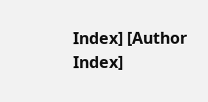Index] [Author Index]